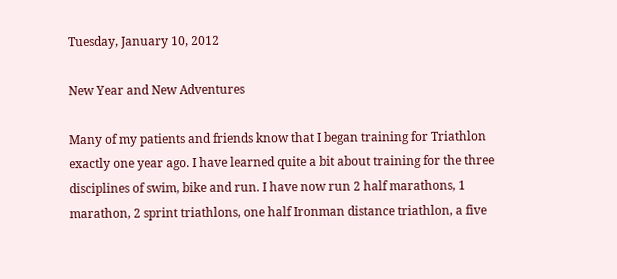Tuesday, January 10, 2012

New Year and New Adventures

Many of my patients and friends know that I began training for Triathlon exactly one year ago. I have learned quite a bit about training for the three disciplines of swim, bike and run. I have now run 2 half marathons, 1 marathon, 2 sprint triathlons, one half Ironman distance triathlon, a five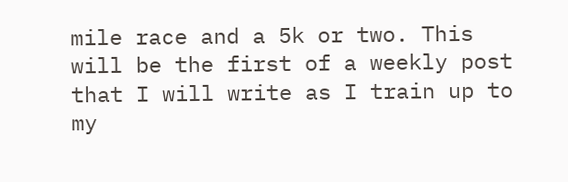mile race and a 5k or two. This will be the first of a weekly post that I will write as I train up to my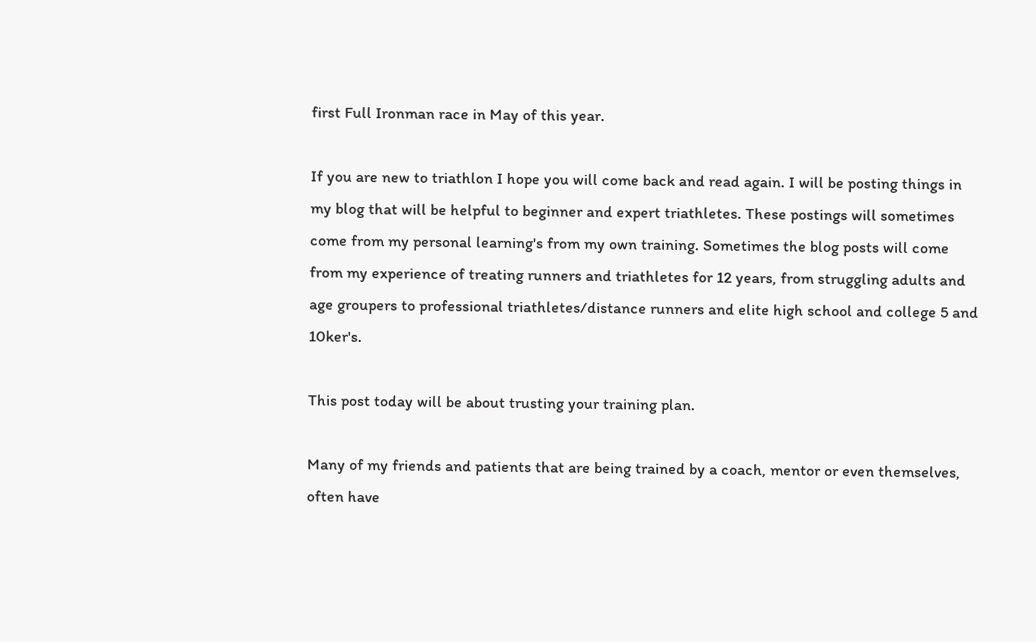first Full Ironman race in May of this year.

If you are new to triathlon I hope you will come back and read again. I will be posting things in my blog that will be helpful to beginner and expert triathletes. These postings will sometimes come from my personal learning's from my own training. Sometimes the blog posts will come from my experience of treating runners and triathletes for 12 years, from struggling adults and age groupers to professional triathletes/distance runners and elite high school and college 5 and 10ker's.

This post today will be about trusting your training plan.

Many of my friends and patients that are being trained by a coach, mentor or even themselves, often have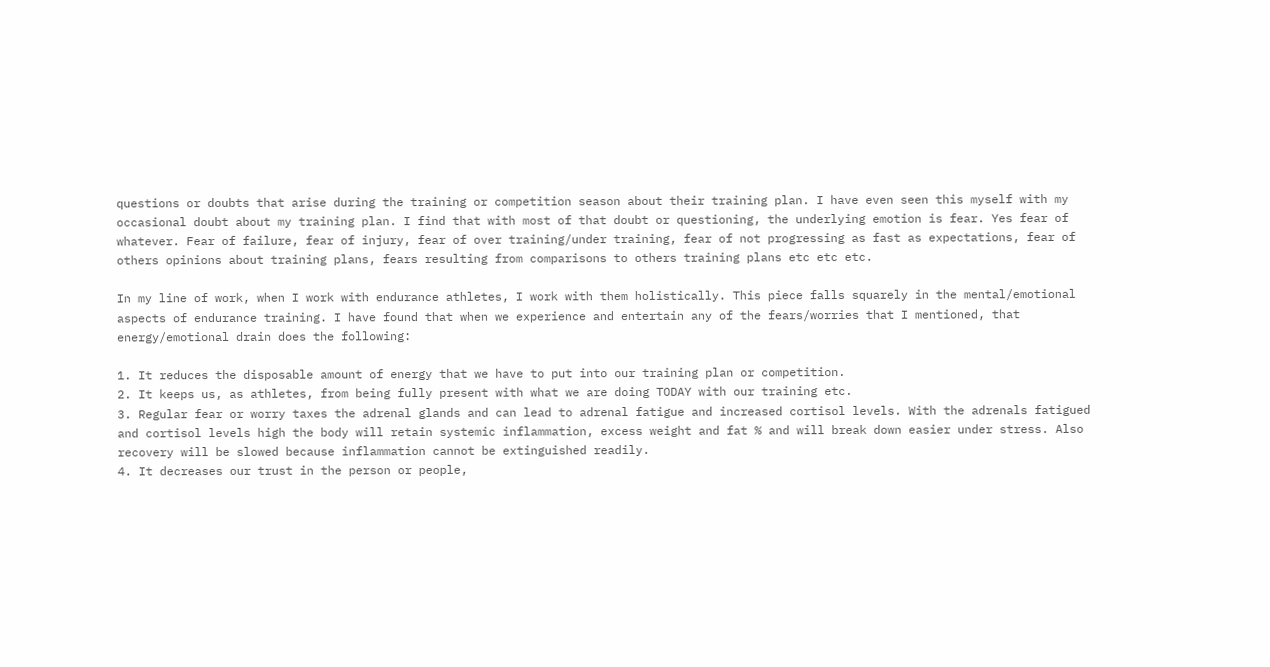questions or doubts that arise during the training or competition season about their training plan. I have even seen this myself with my occasional doubt about my training plan. I find that with most of that doubt or questioning, the underlying emotion is fear. Yes fear of whatever. Fear of failure, fear of injury, fear of over training/under training, fear of not progressing as fast as expectations, fear of others opinions about training plans, fears resulting from comparisons to others training plans etc etc etc.

In my line of work, when I work with endurance athletes, I work with them holistically. This piece falls squarely in the mental/emotional aspects of endurance training. I have found that when we experience and entertain any of the fears/worries that I mentioned, that energy/emotional drain does the following:

1. It reduces the disposable amount of energy that we have to put into our training plan or competition.
2. It keeps us, as athletes, from being fully present with what we are doing TODAY with our training etc.
3. Regular fear or worry taxes the adrenal glands and can lead to adrenal fatigue and increased cortisol levels. With the adrenals fatigued and cortisol levels high the body will retain systemic inflammation, excess weight and fat % and will break down easier under stress. Also recovery will be slowed because inflammation cannot be extinguished readily.
4. It decreases our trust in the person or people,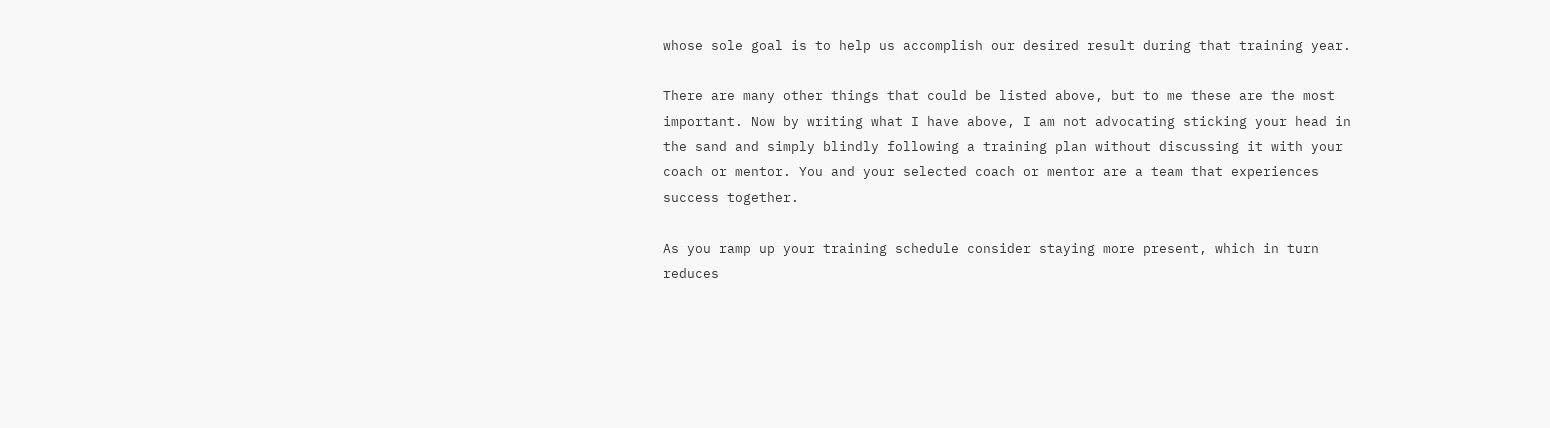whose sole goal is to help us accomplish our desired result during that training year.

There are many other things that could be listed above, but to me these are the most important. Now by writing what I have above, I am not advocating sticking your head in the sand and simply blindly following a training plan without discussing it with your coach or mentor. You and your selected coach or mentor are a team that experiences success together.

As you ramp up your training schedule consider staying more present, which in turn reduces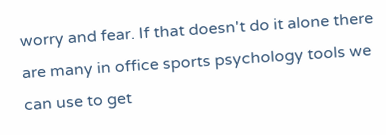worry and fear. If that doesn't do it alone there are many in office sports psychology tools we can use to get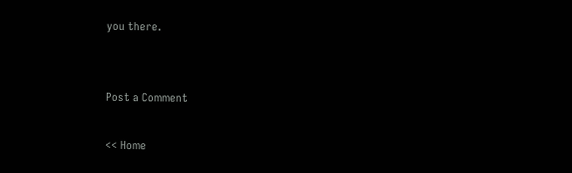you there.


Post a Comment

<< Home